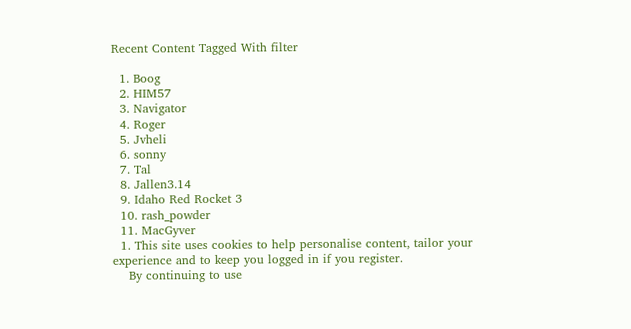Recent Content Tagged With filter

  1. Boog
  2. HIM57
  3. Navigator
  4. Roger
  5. Jvheli
  6. sonny
  7. Tal
  8. Jallen3.14
  9. Idaho Red Rocket 3
  10. rash_powder
  11. MacGyver
  1. This site uses cookies to help personalise content, tailor your experience and to keep you logged in if you register.
    By continuing to use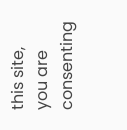this site, you are consenting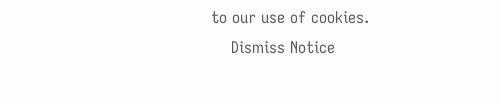to our use of cookies.
    Dismiss Notice